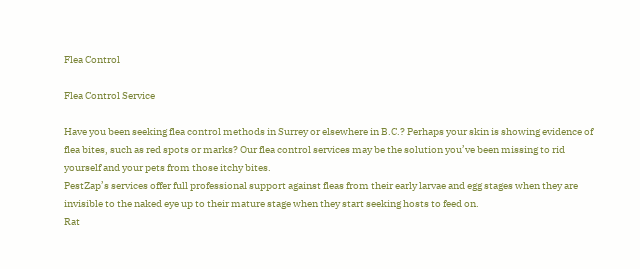Flea Control

Flea Control Service

Have you been seeking flea control methods in Surrey or elsewhere in B.C.? Perhaps your skin is showing evidence of flea bites, such as red spots or marks? Our flea control services may be the solution you’ve been missing to rid yourself and your pets from those itchy bites.
PestZap’s services offer full professional support against fleas from their early larvae and egg stages when they are invisible to the naked eye up to their mature stage when they start seeking hosts to feed on.
Rat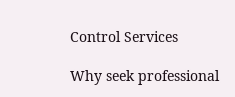Control Services

Why seek professional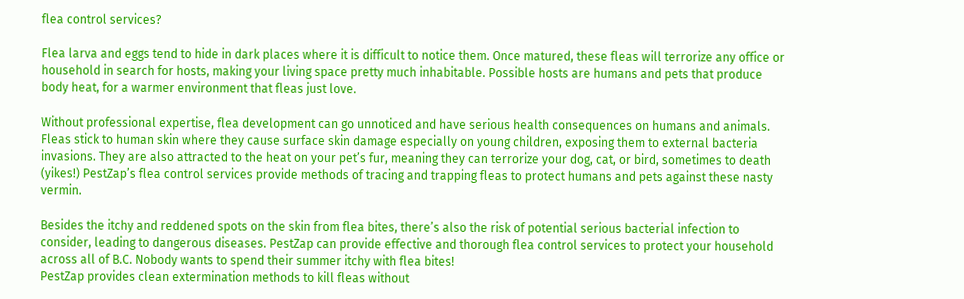flea control services?

Flea larva and eggs tend to hide in dark places where it is difficult to notice them. Once matured, these fleas will terrorize any office or household in search for hosts, making your living space pretty much inhabitable. Possible hosts are humans and pets that produce body heat, for a warmer environment that fleas just love.

Without professional expertise, flea development can go unnoticed and have serious health consequences on humans and animals. Fleas stick to human skin where they cause surface skin damage especially on young children, exposing them to external bacteria invasions. They are also attracted to the heat on your pet’s fur, meaning they can terrorize your dog, cat, or bird, sometimes to death (yikes!) PestZap’s flea control services provide methods of tracing and trapping fleas to protect humans and pets against these nasty vermin.

Besides the itchy and reddened spots on the skin from flea bites, there’s also the risk of potential serious bacterial infection to consider, leading to dangerous diseases. PestZap can provide effective and thorough flea control services to protect your household across all of B.C. Nobody wants to spend their summer itchy with flea bites!
PestZap provides clean extermination methods to kill fleas without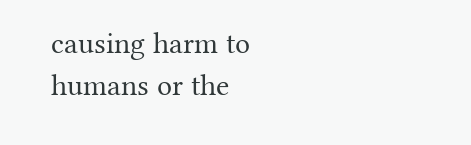causing harm to humans or the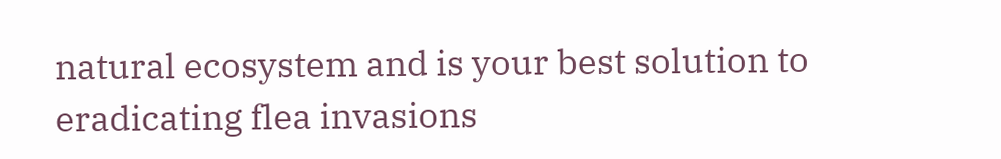natural ecosystem and is your best solution to eradicating flea invasions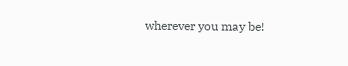wherever you may be!